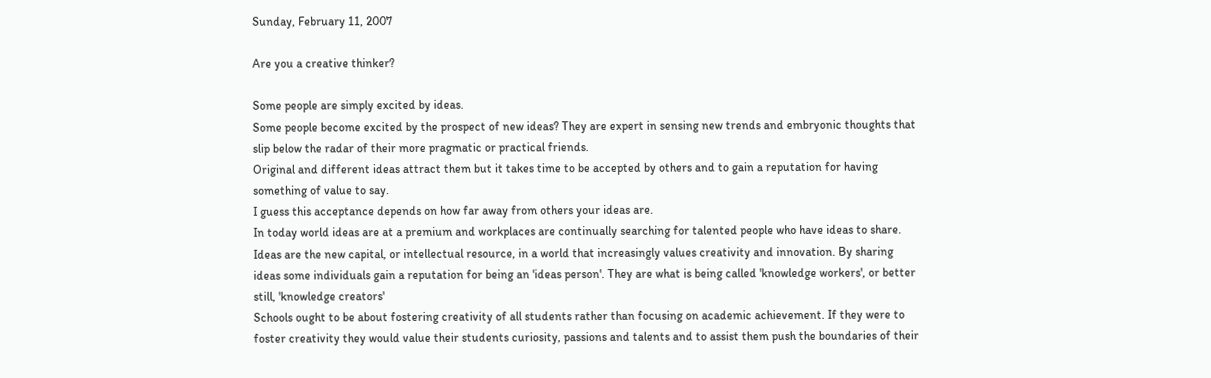Sunday, February 11, 2007

Are you a creative thinker?

Some people are simply excited by ideas.
Some people become excited by the prospect of new ideas? They are expert in sensing new trends and embryonic thoughts that slip below the radar of their more pragmatic or practical friends.
Original and different ideas attract them but it takes time to be accepted by others and to gain a reputation for having something of value to say.
I guess this acceptance depends on how far away from others your ideas are.
In today world ideas are at a premium and workplaces are continually searching for talented people who have ideas to share. Ideas are the new capital, or intellectual resource, in a world that increasingly values creativity and innovation. By sharing ideas some individuals gain a reputation for being an 'ideas person'. They are what is being called 'knowledge workers', or better still, 'knowledge creators'
Schools ought to be about fostering creativity of all students rather than focusing on academic achievement. If they were to foster creativity they would value their students curiosity, passions and talents and to assist them push the boundaries of their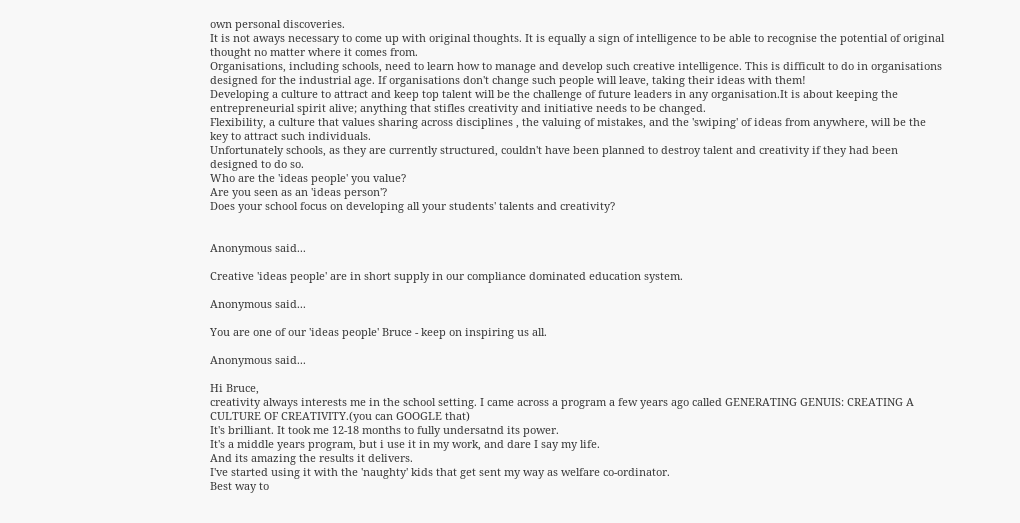own personal discoveries.
It is not aways necessary to come up with original thoughts. It is equally a sign of intelligence to be able to recognise the potential of original thought no matter where it comes from.
Organisations, including schools, need to learn how to manage and develop such creative intelligence. This is difficult to do in organisations designed for the industrial age. If organisations don't change such people will leave, taking their ideas with them!
Developing a culture to attract and keep top talent will be the challenge of future leaders in any organisation.It is about keeping the entrepreneurial spirit alive; anything that stifles creativity and initiative needs to be changed.
Flexibility, a culture that values sharing across disciplines , the valuing of mistakes, and the 'swiping' of ideas from anywhere, will be the key to attract such individuals.
Unfortunately schools, as they are currently structured, couldn't have been planned to destroy talent and creativity if they had been designed to do so.
Who are the 'ideas people' you value?
Are you seen as an 'ideas person'?
Does your school focus on developing all your students' talents and creativity?


Anonymous said...

Creative 'ideas people' are in short supply in our compliance dominated education system.

Anonymous said...

You are one of our 'ideas people' Bruce - keep on inspiring us all.

Anonymous said...

Hi Bruce,
creativity always interests me in the school setting. I came across a program a few years ago called GENERATING GENUIS: CREATING A CULTURE OF CREATIVITY.(you can GOOGLE that)
It's brilliant. It took me 12-18 months to fully undersatnd its power.
It's a middle years program, but i use it in my work, and dare I say my life.
And its amazing the results it delivers.
I've started using it with the 'naughty' kids that get sent my way as welfare co-ordinator.
Best way to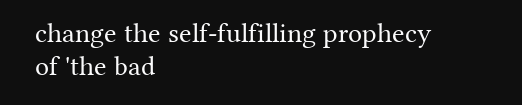change the self-fulfilling prophecy of 'the bad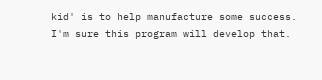kid' is to help manufacture some success.
I'm sure this program will develop that.